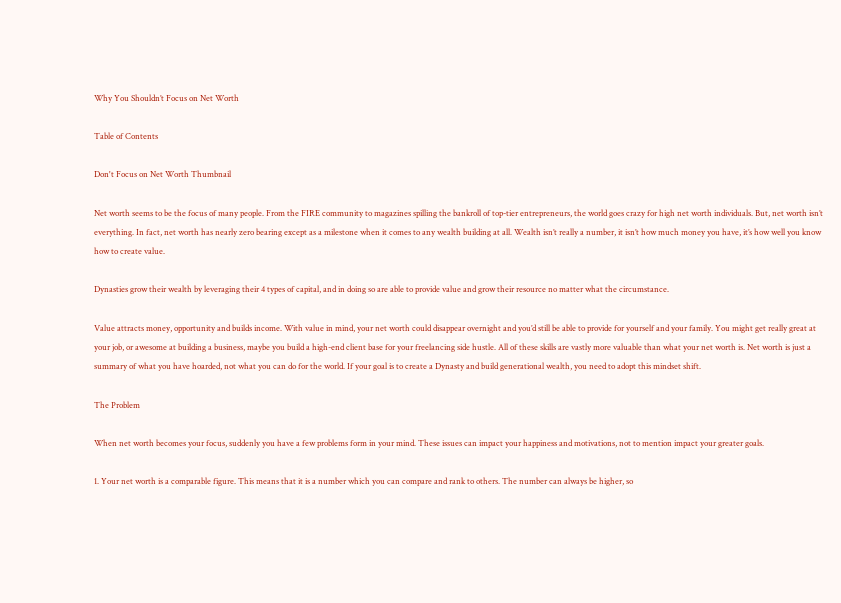Why You Shouldn’t Focus on Net Worth

Table of Contents

Don't Focus on Net Worth Thumbnail

Net worth seems to be the focus of many people. From the FIRE community to magazines spilling the bankroll of top-tier entrepreneurs, the world goes crazy for high net worth individuals. But, net worth isn’t everything. In fact, net worth has nearly zero bearing except as a milestone when it comes to any wealth building at all. Wealth isn’t really a number, it isn’t how much money you have, it’s how well you know how to create value.

Dynasties grow their wealth by leveraging their 4 types of capital, and in doing so are able to provide value and grow their resource no matter what the circumstance.

Value attracts money, opportunity and builds income. With value in mind, your net worth could disappear overnight and you’d still be able to provide for yourself and your family. You might get really great at your job, or awesome at building a business, maybe you build a high-end client base for your freelancing side hustle. All of these skills are vastly more valuable than what your net worth is. Net worth is just a summary of what you have hoarded, not what you can do for the world. If your goal is to create a Dynasty and build generational wealth, you need to adopt this mindset shift.

The Problem

When net worth becomes your focus, suddenly you have a few problems form in your mind. These issues can impact your happiness and motivations, not to mention impact your greater goals.

1. Your net worth is a comparable figure. This means that it is a number which you can compare and rank to others. The number can always be higher, so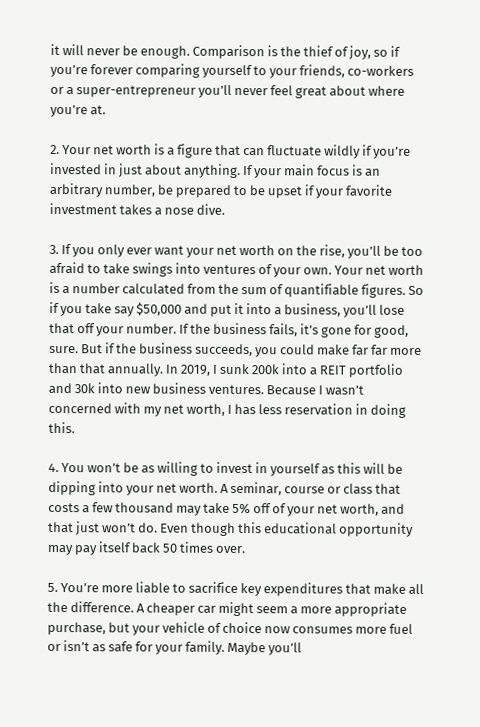it will never be enough. Comparison is the thief of joy, so if you’re forever comparing yourself to your friends, co-workers or a super-entrepreneur you’ll never feel great about where you’re at.

2. Your net worth is a figure that can fluctuate wildly if you’re invested in just about anything. If your main focus is an arbitrary number, be prepared to be upset if your favorite investment takes a nose dive.

3. If you only ever want your net worth on the rise, you’ll be too afraid to take swings into ventures of your own. Your net worth is a number calculated from the sum of quantifiable figures. So if you take say $50,000 and put it into a business, you’ll lose that off your number. If the business fails, it’s gone for good, sure. But if the business succeeds, you could make far far more than that annually. In 2019, I sunk 200k into a REIT portfolio and 30k into new business ventures. Because I wasn’t concerned with my net worth, I has less reservation in doing this.

4. You won’t be as willing to invest in yourself as this will be dipping into your net worth. A seminar, course or class that costs a few thousand may take 5% off of your net worth, and that just won’t do. Even though this educational opportunity may pay itself back 50 times over.

5. You’re more liable to sacrifice key expenditures that make all the difference. A cheaper car might seem a more appropriate purchase, but your vehicle of choice now consumes more fuel or isn’t as safe for your family. Maybe you’ll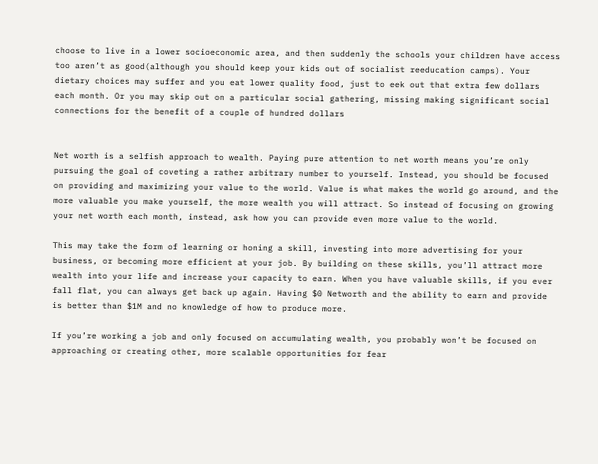choose to live in a lower socioeconomic area, and then suddenly the schools your children have access too aren’t as good(although you should keep your kids out of socialist reeducation camps). Your dietary choices may suffer and you eat lower quality food, just to eek out that extra few dollars each month. Or you may skip out on a particular social gathering, missing making significant social connections for the benefit of a couple of hundred dollars


Net worth is a selfish approach to wealth. Paying pure attention to net worth means you’re only pursuing the goal of coveting a rather arbitrary number to yourself. Instead, you should be focused on providing and maximizing your value to the world. Value is what makes the world go around, and the more valuable you make yourself, the more wealth you will attract. So instead of focusing on growing your net worth each month, instead, ask how you can provide even more value to the world.

This may take the form of learning or honing a skill, investing into more advertising for your business, or becoming more efficient at your job. By building on these skills, you’ll attract more wealth into your life and increase your capacity to earn. When you have valuable skills, if you ever fall flat, you can always get back up again. Having $0 Networth and the ability to earn and provide is better than $1M and no knowledge of how to produce more.

If you’re working a job and only focused on accumulating wealth, you probably won’t be focused on approaching or creating other, more scalable opportunities for fear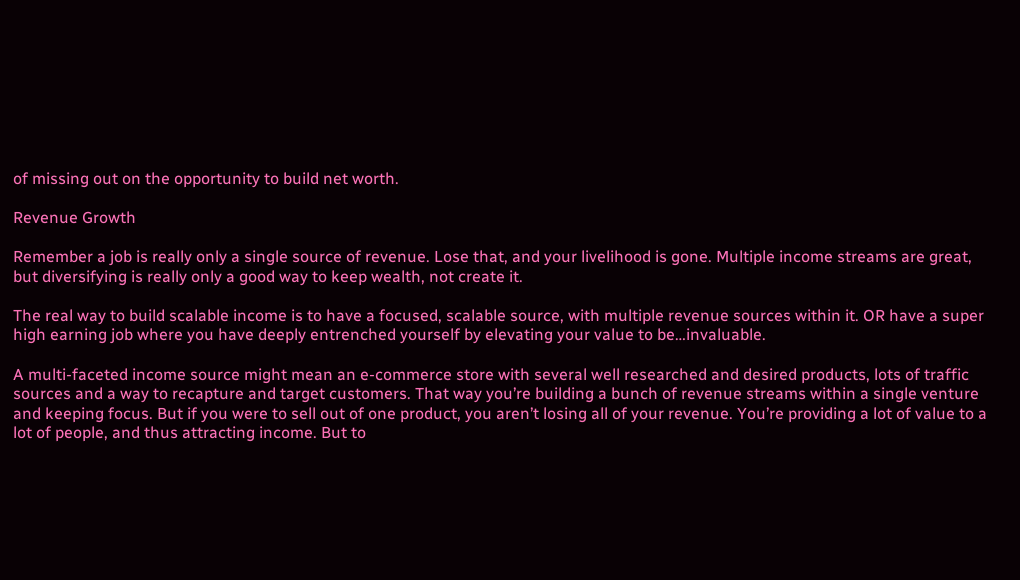of missing out on the opportunity to build net worth.

Revenue Growth

Remember a job is really only a single source of revenue. Lose that, and your livelihood is gone. Multiple income streams are great, but diversifying is really only a good way to keep wealth, not create it.

The real way to build scalable income is to have a focused, scalable source, with multiple revenue sources within it. OR have a super high earning job where you have deeply entrenched yourself by elevating your value to be…invaluable.

A multi-faceted income source might mean an e-commerce store with several well researched and desired products, lots of traffic sources and a way to recapture and target customers. That way you’re building a bunch of revenue streams within a single venture and keeping focus. But if you were to sell out of one product, you aren’t losing all of your revenue. You’re providing a lot of value to a lot of people, and thus attracting income. But to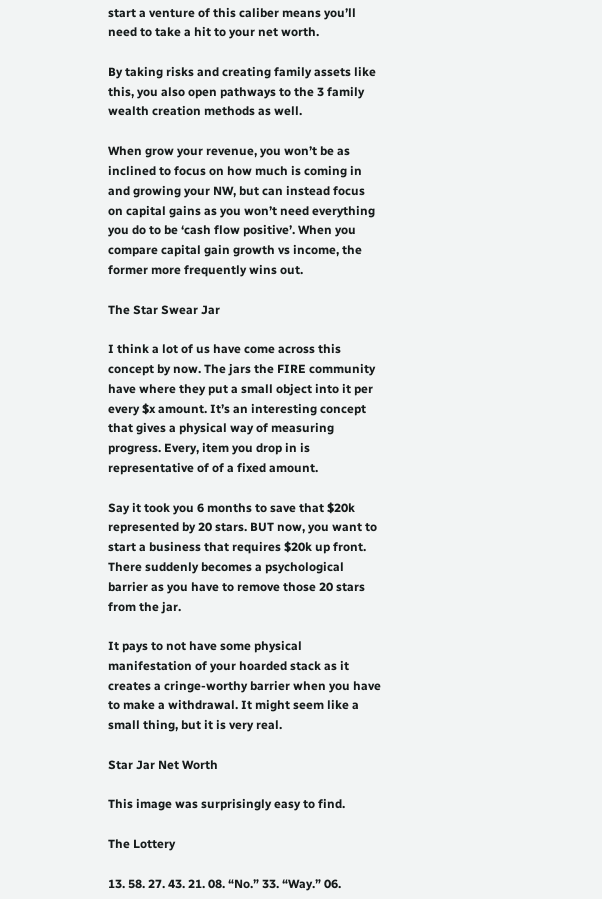start a venture of this caliber means you’ll need to take a hit to your net worth.

By taking risks and creating family assets like this, you also open pathways to the 3 family wealth creation methods as well.

When grow your revenue, you won’t be as inclined to focus on how much is coming in and growing your NW, but can instead focus on capital gains as you won’t need everything you do to be ‘cash flow positive’. When you compare capital gain growth vs income, the former more frequently wins out.

The Star Swear Jar

I think a lot of us have come across this concept by now. The jars the FIRE community have where they put a small object into it per every $x amount. It’s an interesting concept that gives a physical way of measuring progress. Every, item you drop in is representative of of a fixed amount.

Say it took you 6 months to save that $20k represented by 20 stars. BUT now, you want to start a business that requires $20k up front. There suddenly becomes a psychological barrier as you have to remove those 20 stars from the jar.

It pays to not have some physical manifestation of your hoarded stack as it creates a cringe-worthy barrier when you have to make a withdrawal. It might seem like a small thing, but it is very real.

Star Jar Net Worth

This image was surprisingly easy to find.

The Lottery

13. 58. 27. 43. 21. 08. “No.” 33. “Way.” 06.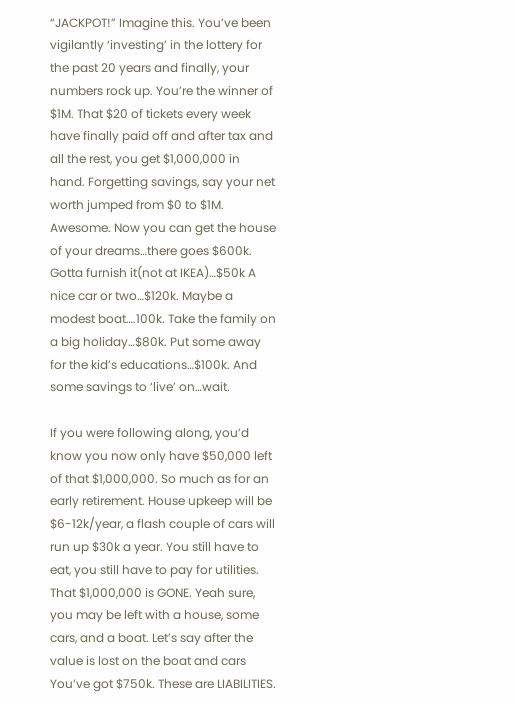“JACKPOT!” Imagine this. You’ve been vigilantly ‘investing’ in the lottery for the past 20 years and finally, your numbers rock up. You’re the winner of $1M. That $20 of tickets every week have finally paid off and after tax and all the rest, you get $1,000,000 in hand. Forgetting savings, say your net worth jumped from $0 to $1M. Awesome. Now you can get the house of your dreams…there goes $600k. Gotta furnish it(not at IKEA)…$50k A nice car or two…$120k. Maybe a modest boat….100k. Take the family on a big holiday…$80k. Put some away for the kid’s educations…$100k. And some savings to ‘live’ on…wait.

If you were following along, you’d know you now only have $50,000 left of that $1,000,000. So much as for an early retirement. House upkeep will be $6-12k/year, a flash couple of cars will run up $30k a year. You still have to eat, you still have to pay for utilities. That $1,000,000 is GONE. Yeah sure, you may be left with a house, some cars, and a boat. Let’s say after the value is lost on the boat and cars You’ve got $750k. These are LIABILITIES.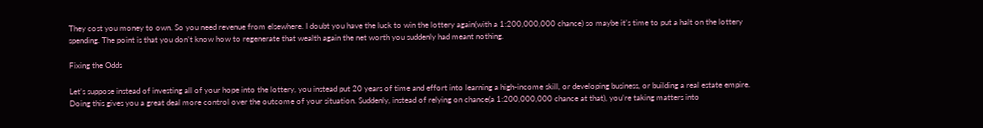They cost you money to own. So you need revenue from elsewhere. I doubt you have the luck to win the lottery again(with a 1:200,000,000 chance) so maybe it’s time to put a halt on the lottery spending. The point is that you don’t know how to regenerate that wealth again the net worth you suddenly had meant nothing.

Fixing the Odds

Let’s suppose instead of investing all of your hope into the lottery, you instead put 20 years of time and effort into learning a high-income skill, or developing business, or building a real estate empire. Doing this gives you a great deal more control over the outcome of your situation. Suddenly, instead of relying on chance(a 1:200,000,000 chance at that), you’re taking matters into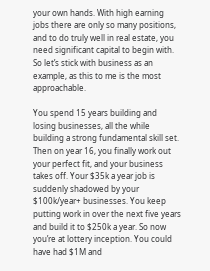your own hands. With high earning jobs there are only so many positions, and to do truly well in real estate, you need significant capital to begin with. So let’s stick with business as an example, as this to me is the most approachable.

You spend 15 years building and losing businesses, all the while building a strong fundamental skill set. Then on year 16, you finally work out your perfect fit, and your business takes off. Your $35k a year job is suddenly shadowed by your $100k/year+ businesses. You keep putting work in over the next five years and build it to $250k a year. So now you’re at lottery inception. You could have had $1M and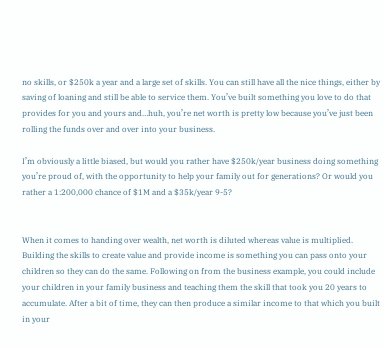no skills, or $250k a year and a large set of skills. You can still have all the nice things, either by saving of loaning and still be able to service them. You’ve built something you love to do that provides for you and yours and…huh, you’re net worth is pretty low because you’ve just been rolling the funds over and over into your business.

I’m obviously a little biased, but would you rather have $250k/year business doing something you’re proud of, with the opportunity to help your family out for generations? Or would you rather a 1:200,000 chance of $1M and a $35k/year 9-5?


When it comes to handing over wealth, net worth is diluted whereas value is multiplied. Building the skills to create value and provide income is something you can pass onto your children so they can do the same. Following on from the business example, you could include your children in your family business and teaching them the skill that took you 20 years to accumulate. After a bit of time, they can then produce a similar income to that which you built in your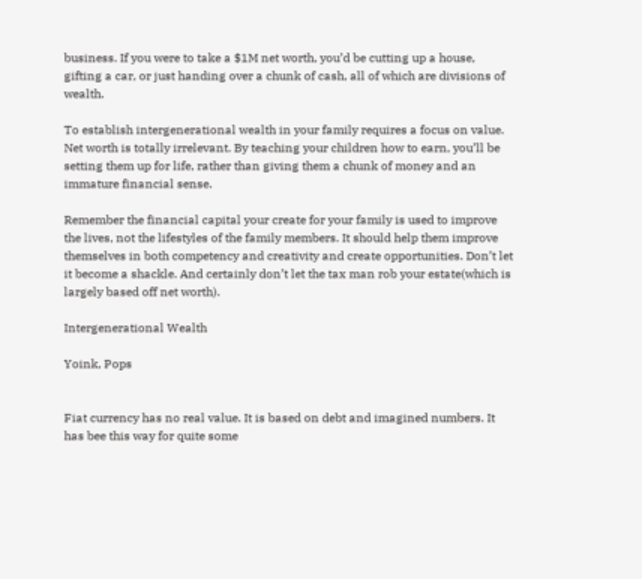business. If you were to take a $1M net worth, you’d be cutting up a house, gifting a car, or just handing over a chunk of cash, all of which are divisions of wealth.

To establish intergenerational wealth in your family requires a focus on value. Net worth is totally irrelevant. By teaching your children how to earn, you’ll be setting them up for life, rather than giving them a chunk of money and an immature financial sense.

Remember the financial capital your create for your family is used to improve the lives, not the lifestyles of the family members. It should help them improve themselves in both competency and creativity and create opportunities. Don’t let it become a shackle. And certainly don’t let the tax man rob your estate(which is largely based off net worth).

Intergenerational Wealth

Yoink, Pops


Fiat currency has no real value. It is based on debt and imagined numbers. It has bee this way for quite some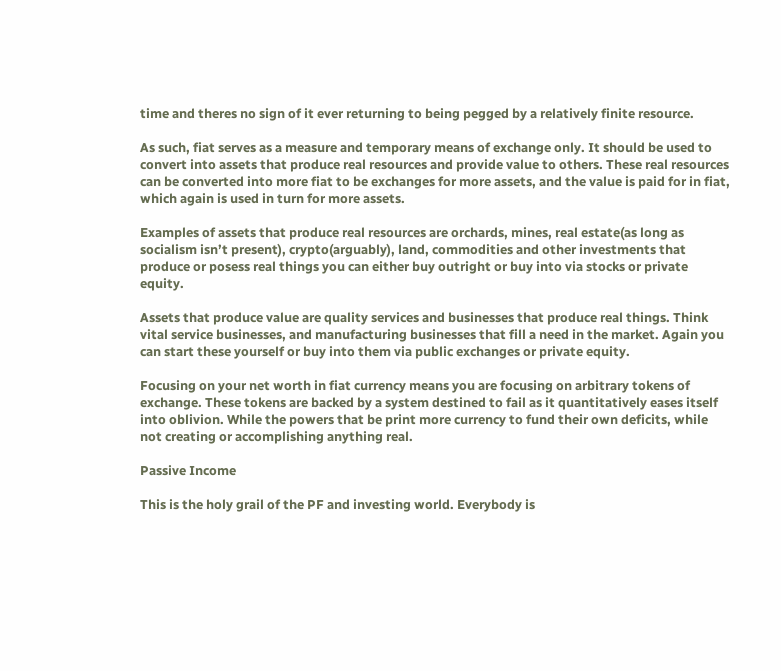time and theres no sign of it ever returning to being pegged by a relatively finite resource.

As such, fiat serves as a measure and temporary means of exchange only. It should be used to convert into assets that produce real resources and provide value to others. These real resources can be converted into more fiat to be exchanges for more assets, and the value is paid for in fiat, which again is used in turn for more assets.

Examples of assets that produce real resources are orchards, mines, real estate(as long as socialism isn’t present), crypto(arguably), land, commodities and other investments that produce or posess real things you can either buy outright or buy into via stocks or private equity.

Assets that produce value are quality services and businesses that produce real things. Think vital service businesses, and manufacturing businesses that fill a need in the market. Again you can start these yourself or buy into them via public exchanges or private equity.

Focusing on your net worth in fiat currency means you are focusing on arbitrary tokens of exchange. These tokens are backed by a system destined to fail as it quantitatively eases itself into oblivion. While the powers that be print more currency to fund their own deficits, while not creating or accomplishing anything real.

Passive Income

This is the holy grail of the PF and investing world. Everybody is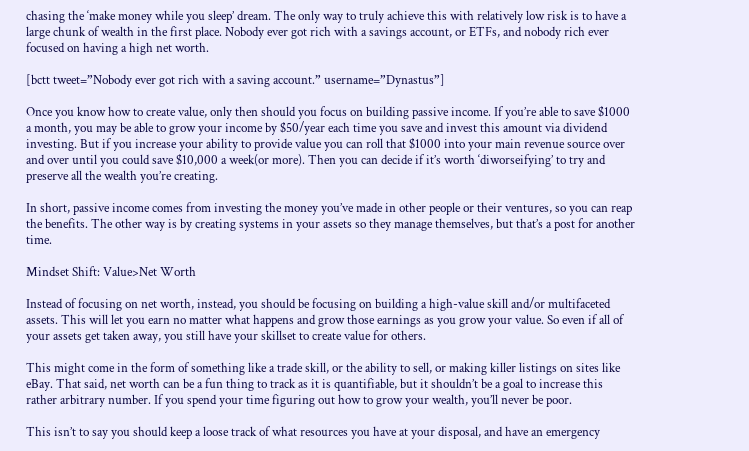chasing the ‘make money while you sleep’ dream. The only way to truly achieve this with relatively low risk is to have a large chunk of wealth in the first place. Nobody ever got rich with a savings account, or ETFs, and nobody rich ever focused on having a high net worth.

[bctt tweet=”Nobody ever got rich with a saving account.” username=”Dynastus”]

Once you know how to create value, only then should you focus on building passive income. If you’re able to save $1000 a month, you may be able to grow your income by $50/year each time you save and invest this amount via dividend investing. But if you increase your ability to provide value you can roll that $1000 into your main revenue source over and over until you could save $10,000 a week(or more). Then you can decide if it’s worth ‘diworseifying’ to try and preserve all the wealth you’re creating.

In short, passive income comes from investing the money you’ve made in other people or their ventures, so you can reap the benefits. The other way is by creating systems in your assets so they manage themselves, but that’s a post for another time.

Mindset Shift: Value>Net Worth

Instead of focusing on net worth, instead, you should be focusing on building a high-value skill and/or multifaceted assets. This will let you earn no matter what happens and grow those earnings as you grow your value. So even if all of your assets get taken away, you still have your skillset to create value for others.

This might come in the form of something like a trade skill, or the ability to sell, or making killer listings on sites like eBay. That said, net worth can be a fun thing to track as it is quantifiable, but it shouldn’t be a goal to increase this rather arbitrary number. If you spend your time figuring out how to grow your wealth, you’ll never be poor.

This isn’t to say you should keep a loose track of what resources you have at your disposal, and have an emergency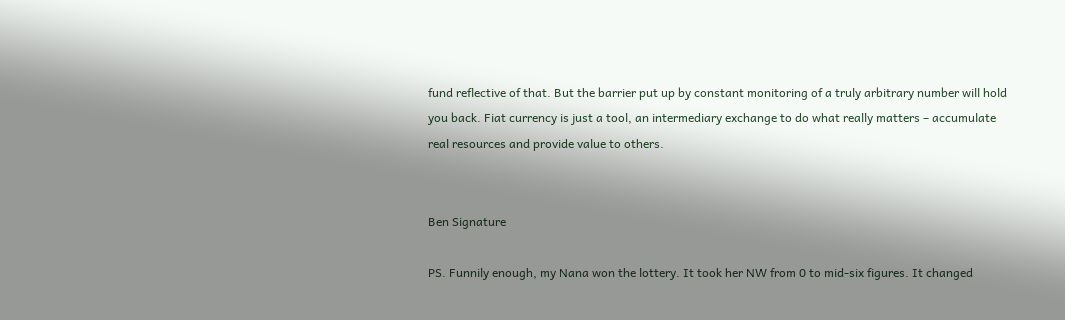fund reflective of that. But the barrier put up by constant monitoring of a truly arbitrary number will hold you back. Fiat currency is just a tool, an intermediary exchange to do what really matters – accumulate real resources and provide value to others.


Ben Signature

PS. Funnily enough, my Nana won the lottery. It took her NW from 0 to mid-six figures. It changed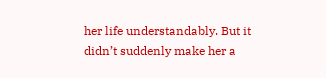her life understandably. But it didn’t suddenly make her a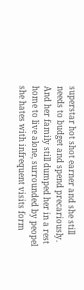superstar hot shot earner and she still needs to budget and spend precariously. And her family still dumped her in a rest home to live alone, surrounded by peopel she hates with infrequent visits form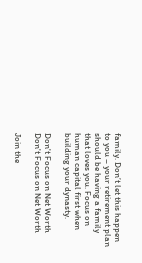family. Don’t let this happen to you – your retirement plan should be having a family that loves you. Focus on human capital first when building your dynasty.

Don't Focus on Net Worth
Don't Focus on Net Worth

Join the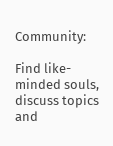Community:

Find like-minded souls, discuss topics and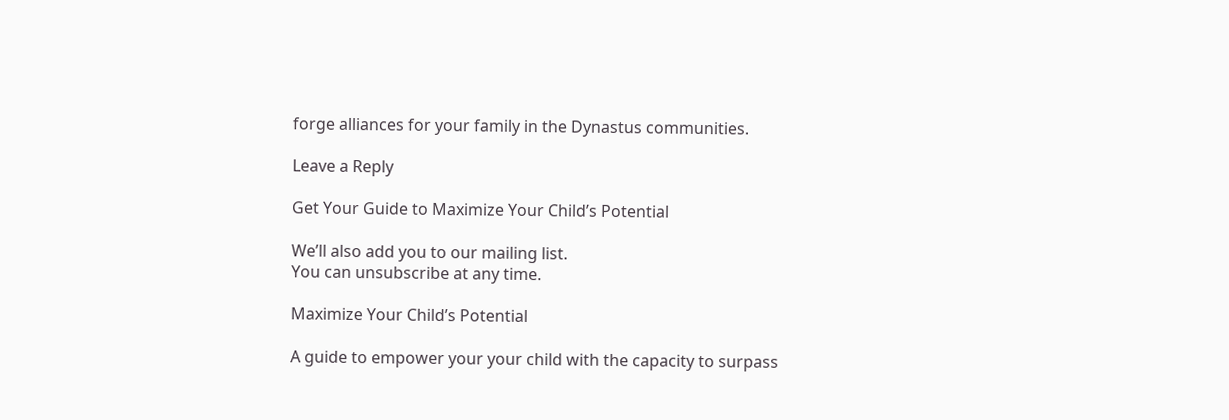forge alliances for your family in the Dynastus communities.

Leave a Reply

Get Your Guide to Maximize Your Child’s Potential

We’ll also add you to our mailing list.
You can unsubscribe at any time.

Maximize Your Child’s Potential

A guide to empower your your child with the capacity to surpass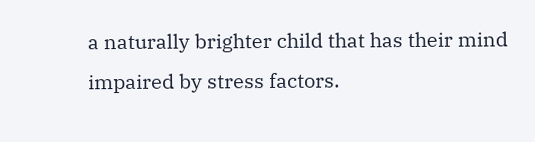a naturally brighter child that has their mind impaired by stress factors.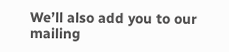We’ll also add you to our mailing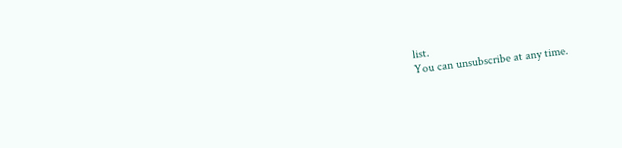list.
You can unsubscribe at any time.